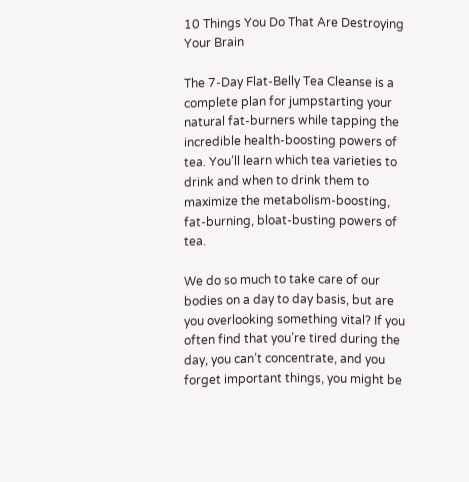10 Things You Do That Are Destroying Your Brain

The 7-Day Flat-Belly Tea Cleanse is a complete plan for jumpstarting your natural fat-burners while tapping the incredible health-boosting powers of tea. You’ll learn which tea varieties to drink and when to drink them to maximize the metabolism-boosting, fat-burning, bloat-busting powers of tea.

We do so much to take care of our bodies on a day to day basis, but are you overlooking something vital? If you often find that you’re tired during the day, you can’t concentrate, and you forget important things, you might be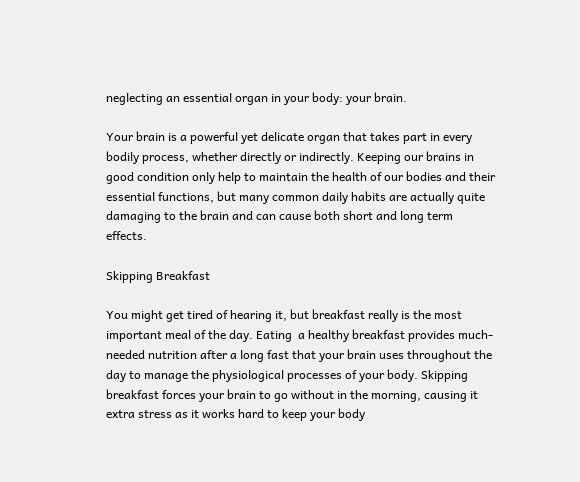neglecting an essential organ in your body: your brain.

Your brain is a powerful yet delicate organ that takes part in every bodily process, whether directly or indirectly. Keeping our brains in good condition only help to maintain the health of our bodies and their essential functions, but many common daily habits are actually quite damaging to the brain and can cause both short and long term effects.

Skipping Breakfast

You might get tired of hearing it, but breakfast really is the most important meal of the day. Eating  a healthy breakfast provides much-needed nutrition after a long fast that your brain uses throughout the day to manage the physiological processes of your body. Skipping breakfast forces your brain to go without in the morning, causing it extra stress as it works hard to keep your body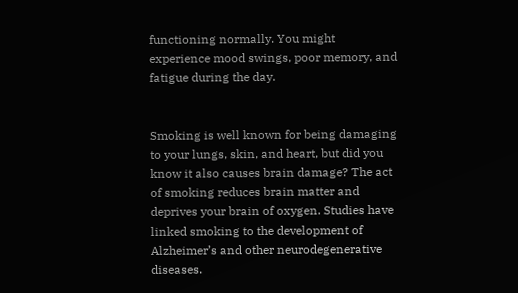functioning normally. You might experience mood swings, poor memory, and fatigue during the day.


Smoking is well known for being damaging to your lungs, skin, and heart, but did you know it also causes brain damage? The act of smoking reduces brain matter and deprives your brain of oxygen. Studies have linked smoking to the development of Alzheimer’s and other neurodegenerative diseases.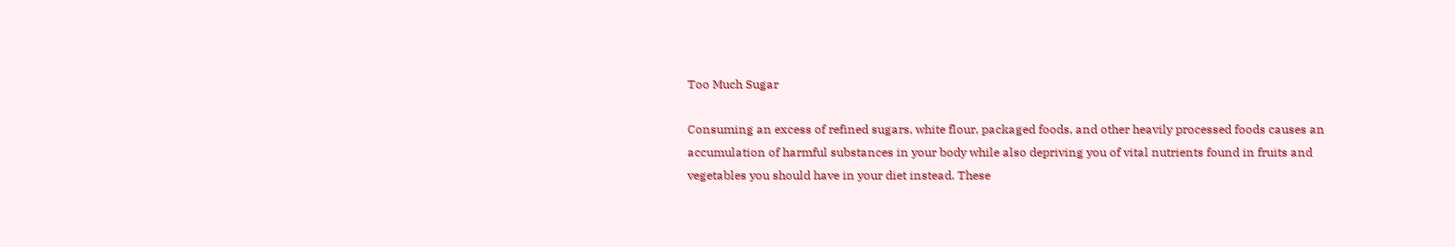Too Much Sugar

Consuming an excess of refined sugars, white flour, packaged foods, and other heavily processed foods causes an accumulation of harmful substances in your body while also depriving you of vital nutrients found in fruits and vegetables you should have in your diet instead. These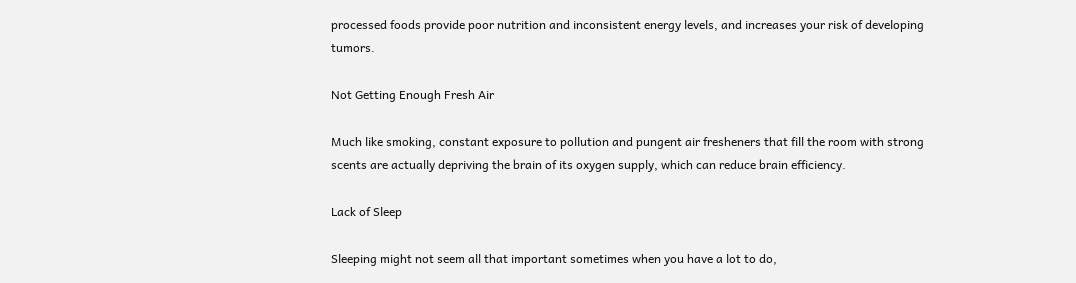processed foods provide poor nutrition and inconsistent energy levels, and increases your risk of developing tumors.

Not Getting Enough Fresh Air

Much like smoking, constant exposure to pollution and pungent air fresheners that fill the room with strong scents are actually depriving the brain of its oxygen supply, which can reduce brain efficiency.

Lack of Sleep

Sleeping might not seem all that important sometimes when you have a lot to do,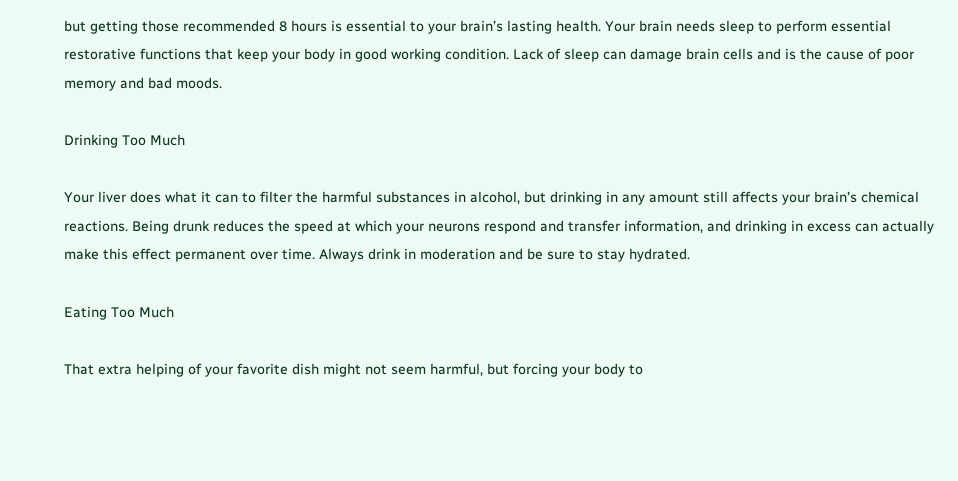but getting those recommended 8 hours is essential to your brain’s lasting health. Your brain needs sleep to perform essential restorative functions that keep your body in good working condition. Lack of sleep can damage brain cells and is the cause of poor memory and bad moods.

Drinking Too Much

Your liver does what it can to filter the harmful substances in alcohol, but drinking in any amount still affects your brain’s chemical reactions. Being drunk reduces the speed at which your neurons respond and transfer information, and drinking in excess can actually make this effect permanent over time. Always drink in moderation and be sure to stay hydrated.

Eating Too Much

That extra helping of your favorite dish might not seem harmful, but forcing your body to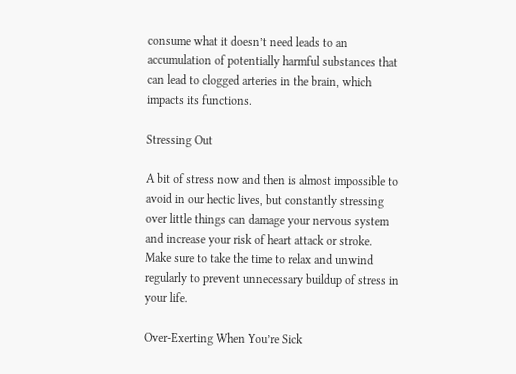consume what it doesn’t need leads to an accumulation of potentially harmful substances that can lead to clogged arteries in the brain, which impacts its functions.

Stressing Out

A bit of stress now and then is almost impossible to avoid in our hectic lives, but constantly stressing over little things can damage your nervous system and increase your risk of heart attack or stroke. Make sure to take the time to relax and unwind regularly to prevent unnecessary buildup of stress in your life.

Over-Exerting When You’re Sick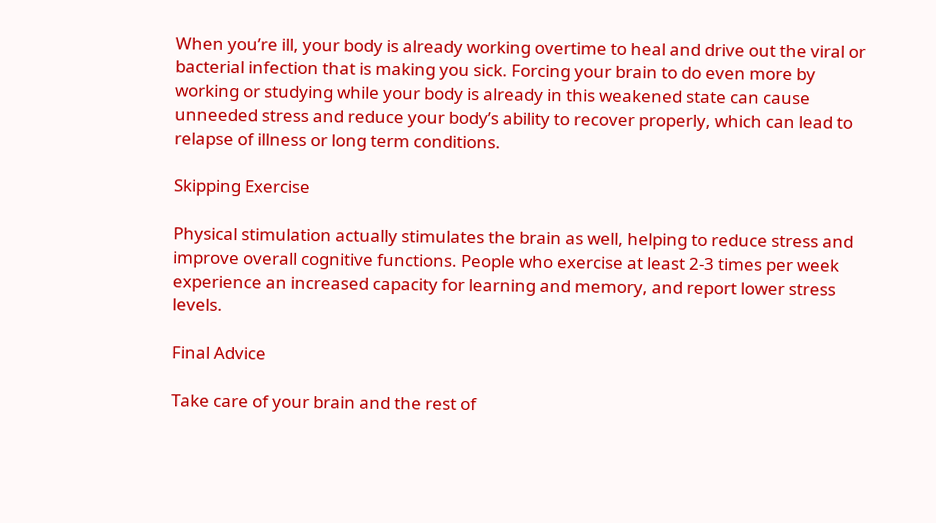When you’re ill, your body is already working overtime to heal and drive out the viral or bacterial infection that is making you sick. Forcing your brain to do even more by working or studying while your body is already in this weakened state can cause unneeded stress and reduce your body’s ability to recover properly, which can lead to relapse of illness or long term conditions.

Skipping Exercise

Physical stimulation actually stimulates the brain as well, helping to reduce stress and improve overall cognitive functions. People who exercise at least 2-3 times per week experience an increased capacity for learning and memory, and report lower stress levels.

Final Advice

Take care of your brain and the rest of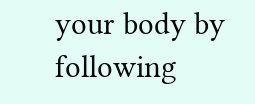your body by following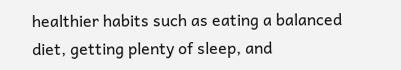healthier habits such as eating a balanced diet, getting plenty of sleep, and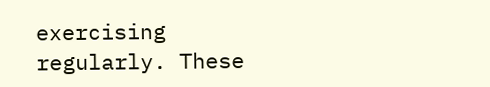exercising regularly. These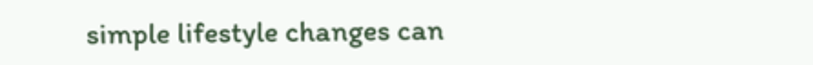simple lifestyle changes can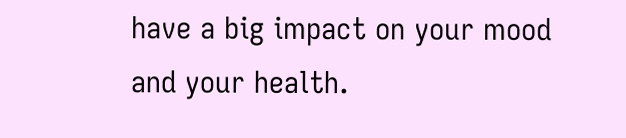have a big impact on your mood and your health.